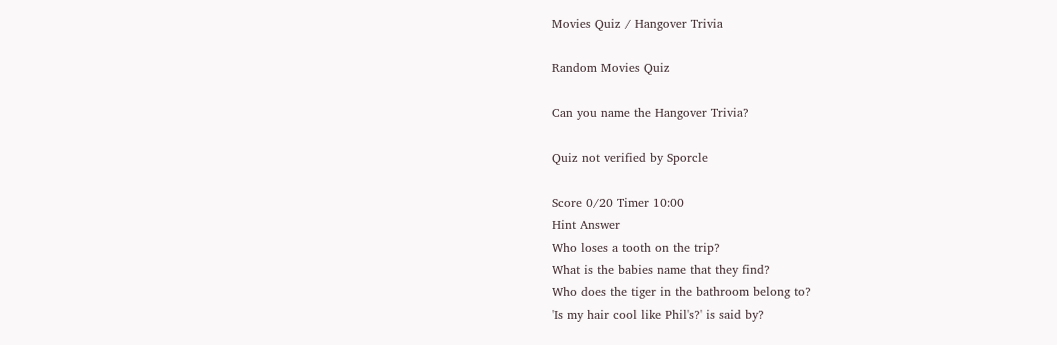Movies Quiz / Hangover Trivia

Random Movies Quiz

Can you name the Hangover Trivia?

Quiz not verified by Sporcle

Score 0/20 Timer 10:00
Hint Answer
Who loses a tooth on the trip?
What is the babies name that they find?
Who does the tiger in the bathroom belong to?
'Is my hair cool like Phil's?' is said by?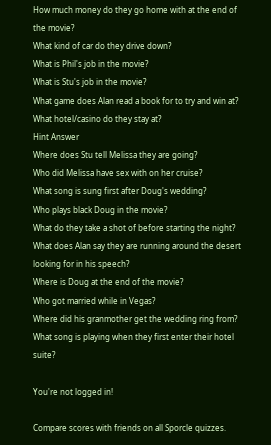How much money do they go home with at the end of the movie?
What kind of car do they drive down?
What is Phil's job in the movie?
What is Stu's job in the movie?
What game does Alan read a book for to try and win at?
What hotel/casino do they stay at?
Hint Answer
Where does Stu tell Melissa they are going?
Who did Melissa have sex with on her cruise?
What song is sung first after Doug's wedding?
Who plays black Doug in the movie?
What do they take a shot of before starting the night?
What does Alan say they are running around the desert looking for in his speech?
Where is Doug at the end of the movie?
Who got married while in Vegas?
Where did his granmother get the wedding ring from?
What song is playing when they first enter their hotel suite?

You're not logged in!

Compare scores with friends on all Sporcle quizzes.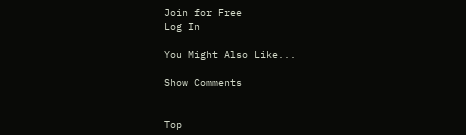Join for Free
Log In

You Might Also Like...

Show Comments


Top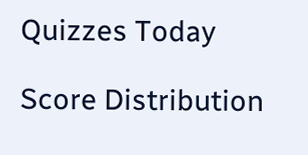Quizzes Today

Score Distribution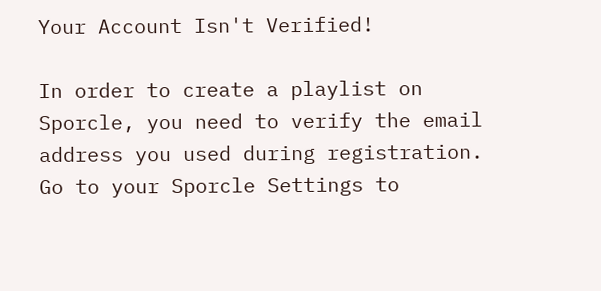Your Account Isn't Verified!

In order to create a playlist on Sporcle, you need to verify the email address you used during registration. Go to your Sporcle Settings to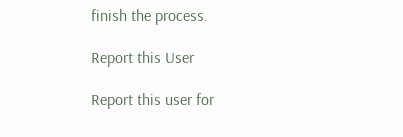finish the process.

Report this User

Report this user for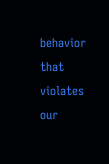behavior that violates our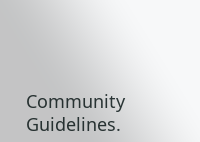Community Guidelines.